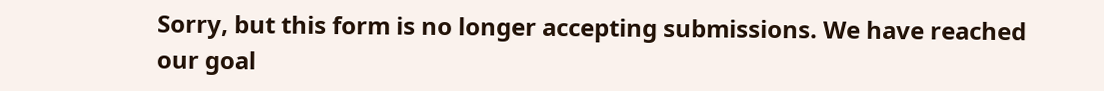Sorry, but this form is no longer accepting submissions. We have reached our goal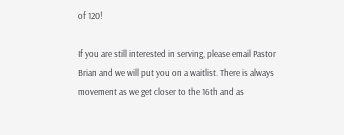of 120!

If you are still interested in serving, please email Pastor Brian and we will put you on a waitlist. There is always movement as we get closer to the 16th and as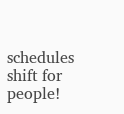schedules shift for people!